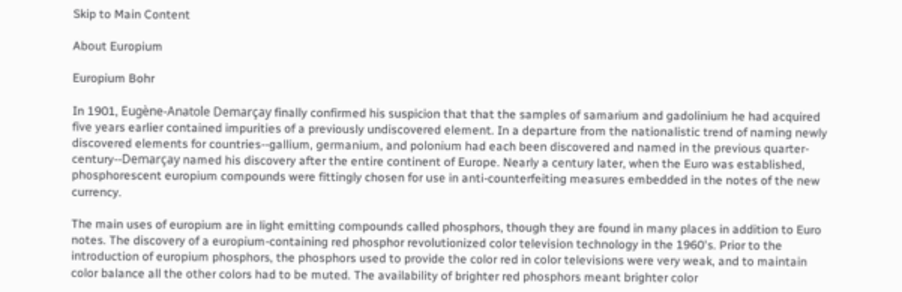Skip to Main Content

About Europium

Europium Bohr

In 1901, Eugène-Anatole Demarçay finally confirmed his suspicion that that the samples of samarium and gadolinium he had acquired five years earlier contained impurities of a previously undiscovered element. In a departure from the nationalistic trend of naming newly discovered elements for countries--gallium, germanium, and polonium had each been discovered and named in the previous quarter-century--Demarçay named his discovery after the entire continent of Europe. Nearly a century later, when the Euro was established, phosphorescent europium compounds were fittingly chosen for use in anti-counterfeiting measures embedded in the notes of the new currency.

The main uses of europium are in light emitting compounds called phosphors, though they are found in many places in addition to Euro notes. The discovery of a europium-containing red phosphor revolutionized color television technology in the 1960's. Prior to the introduction of europium phosphors, the phosphors used to provide the color red in color televisions were very weak, and to maintain color balance all the other colors had to be muted. The availability of brighter red phosphors meant brighter color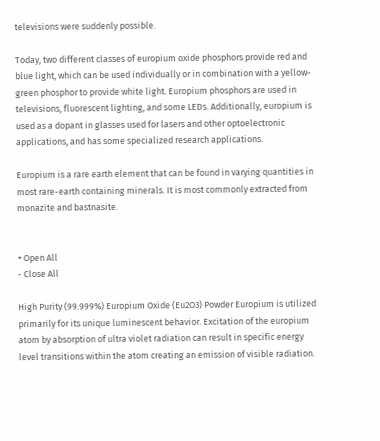televisions were suddenly possible.

Today, two different classes of europium oxide phosphors provide red and blue light, which can be used individually or in combination with a yellow-green phosphor to provide white light. Europium phosphors are used in televisions, fluorescent lighting, and some LEDs. Additionally, europium is used as a dopant in glasses used for lasers and other optoelectronic applications, and has some specialized research applications.

Europium is a rare earth element that can be found in varying quantities in most rare-earth containing minerals. It is most commonly extracted from monazite and bastnasite.


+ Open All
- Close All

High Purity (99.999%) Europium Oxide (Eu2O3) Powder Europium is utilized primarily for its unique luminescent behavior. Excitation of the europium atom by absorption of ultra violet radiation can result in specific energy level transitions within the atom creating an emission of visible radiation.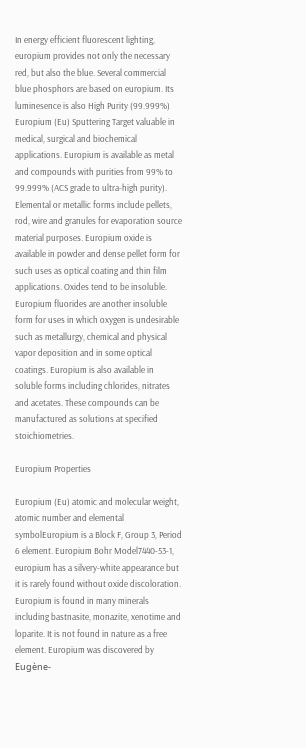In energy efficient fluorescent lighting, europium provides not only the necessary red, but also the blue. Several commercial blue phosphors are based on europium. Its luminesence is also High Purity (99.999%) Europium (Eu) Sputtering Target valuable in medical, surgical and biochemical applications. Europium is available as metal and compounds with purities from 99% to 99.999% (ACS grade to ultra-high purity). Elemental or metallic forms include pellets, rod, wire and granules for evaporation source material purposes. Europium oxide is available in powder and dense pellet form for such uses as optical coating and thin film applications. Oxides tend to be insoluble. Europium fluorides are another insoluble form for uses in which oxygen is undesirable such as metallurgy, chemical and physical vapor deposition and in some optical coatings. Europium is also available in soluble forms including chlorides, nitrates and acetates. These compounds can be manufactured as solutions at specified stoichiometries.

Europium Properties

Europium (Eu) atomic and molecular weight, atomic number and elemental symbolEuropium is a Block F, Group 3, Period 6 element. Europium Bohr Model7440-53-1, europium has a silvery-white appearance but it is rarely found without oxide discoloration. Europium is found in many minerals including bastnasite, monazite, xenotime and loparite. It is not found in nature as a free element. Europium was discovered by Eugène-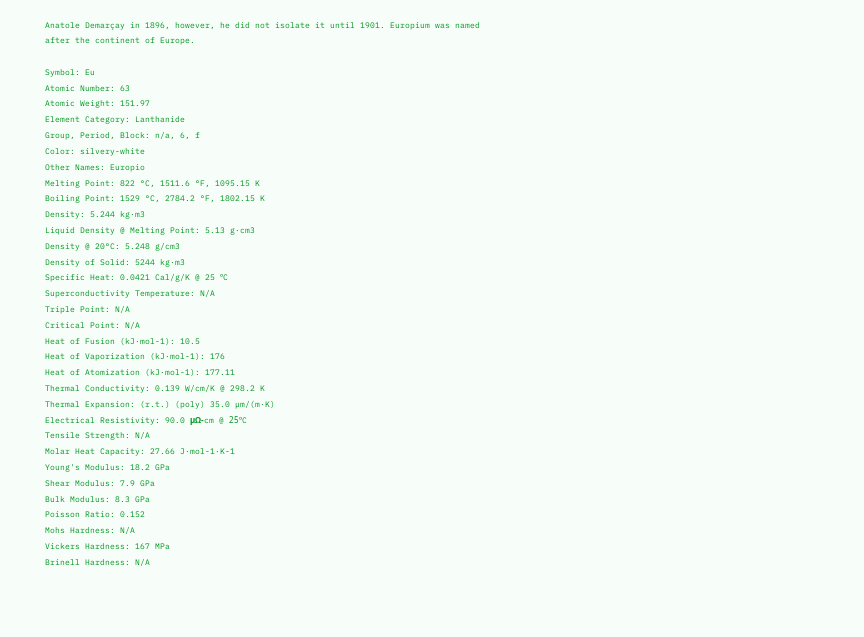Anatole Demarçay in 1896, however, he did not isolate it until 1901. Europium was named after the continent of Europe.

Symbol: Eu
Atomic Number: 63
Atomic Weight: 151.97
Element Category: Lanthanide
Group, Period, Block: n/a, 6, f
Color: silvery-white
Other Names: Europio
Melting Point: 822 °C, 1511.6 °F, 1095.15 K
Boiling Point: 1529 °C, 2784.2 °F, 1802.15 K
Density: 5.244 kg·m3
Liquid Density @ Melting Point: 5.13 g·cm3
Density @ 20°C: 5.248 g/cm3
Density of Solid: 5244 kg·m3
Specific Heat: 0.0421 Cal/g/K @ 25 ºC
Superconductivity Temperature: N/A
Triple Point: N/A
Critical Point: N/A
Heat of Fusion (kJ·mol-1): 10.5
Heat of Vaporization (kJ·mol-1): 176
Heat of Atomization (kJ·mol-1): 177.11
Thermal Conductivity: 0.139 W/cm/K @ 298.2 K
Thermal Expansion: (r.t.) (poly) 35.0 µm/(m·K)
Electrical Resistivity: 90.0 µΩ-cm @ 25ºC
Tensile Strength: N/A
Molar Heat Capacity: 27.66 J·mol-1·K-1
Young's Modulus: 18.2 GPa
Shear Modulus: 7.9 GPa
Bulk Modulus: 8.3 GPa
Poisson Ratio: 0.152
Mohs Hardness: N/A
Vickers Hardness: 167 MPa
Brinell Hardness: N/A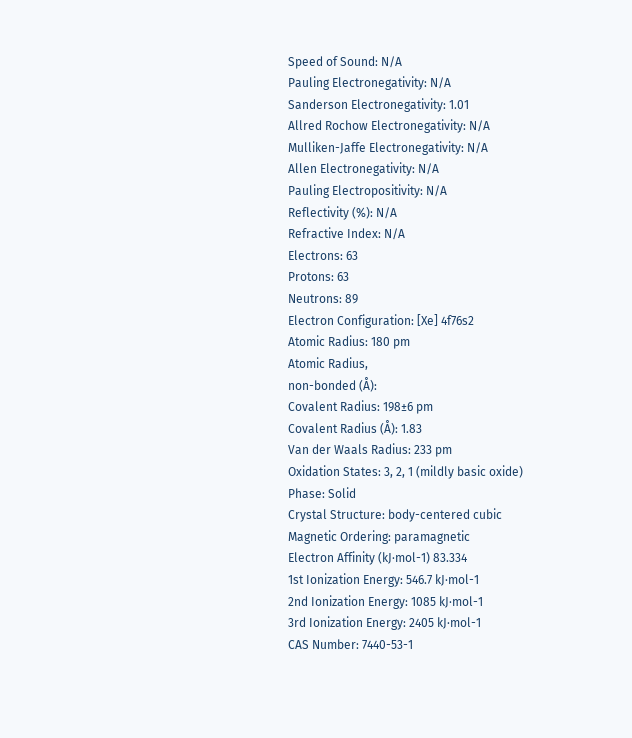Speed of Sound: N/A
Pauling Electronegativity: N/A
Sanderson Electronegativity: 1.01
Allred Rochow Electronegativity: N/A
Mulliken-Jaffe Electronegativity: N/A
Allen Electronegativity: N/A
Pauling Electropositivity: N/A
Reflectivity (%): N/A
Refractive Index: N/A
Electrons: 63
Protons: 63
Neutrons: 89
Electron Configuration: [Xe] 4f76s2
Atomic Radius: 180 pm
Atomic Radius,
non-bonded (Å):
Covalent Radius: 198±6 pm
Covalent Radius (Å): 1.83
Van der Waals Radius: 233 pm
Oxidation States: 3, 2, 1 (mildly basic oxide)
Phase: Solid
Crystal Structure: body-centered cubic
Magnetic Ordering: paramagnetic
Electron Affinity (kJ·mol-1) 83.334
1st Ionization Energy: 546.7 kJ·mol-1
2nd Ionization Energy: 1085 kJ·mol-1
3rd Ionization Energy: 2405 kJ·mol-1
CAS Number: 7440-53-1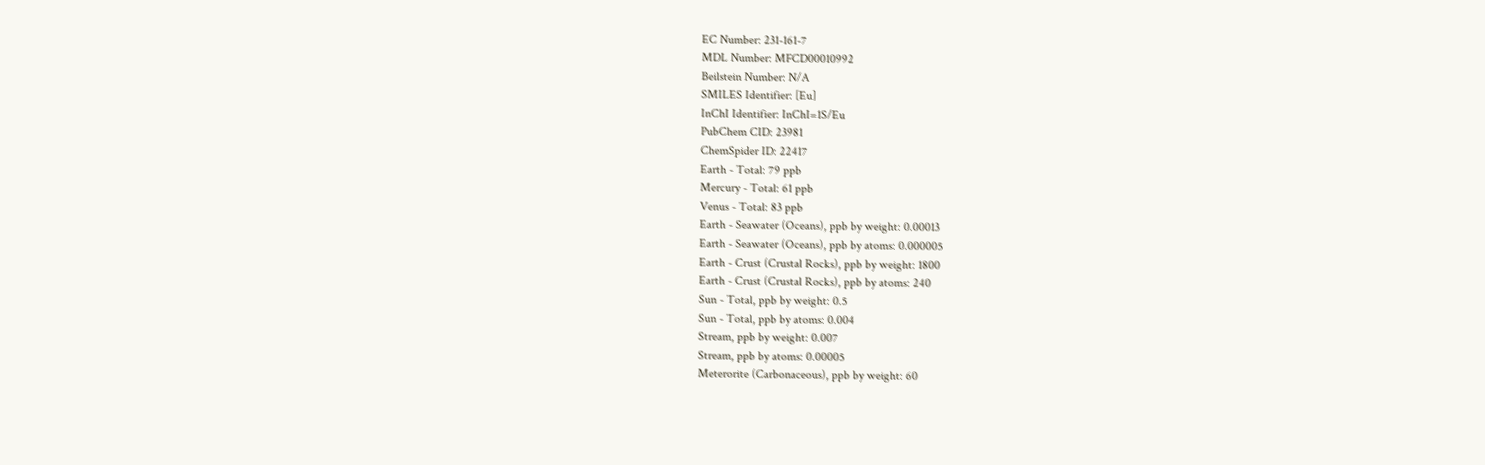EC Number: 231-161-7
MDL Number: MFCD00010992
Beilstein Number: N/A
SMILES Identifier: [Eu]
InChI Identifier: InChI=1S/Eu
PubChem CID: 23981
ChemSpider ID: 22417
Earth - Total: 79 ppb
Mercury - Total: 61 ppb
Venus - Total: 83 ppb
Earth - Seawater (Oceans), ppb by weight: 0.00013
Earth - Seawater (Oceans), ppb by atoms: 0.000005
Earth - Crust (Crustal Rocks), ppb by weight: 1800
Earth - Crust (Crustal Rocks), ppb by atoms: 240
Sun - Total, ppb by weight: 0.5
Sun - Total, ppb by atoms: 0.004
Stream, ppb by weight: 0.007
Stream, ppb by atoms: 0.00005
Meterorite (Carbonaceous), ppb by weight: 60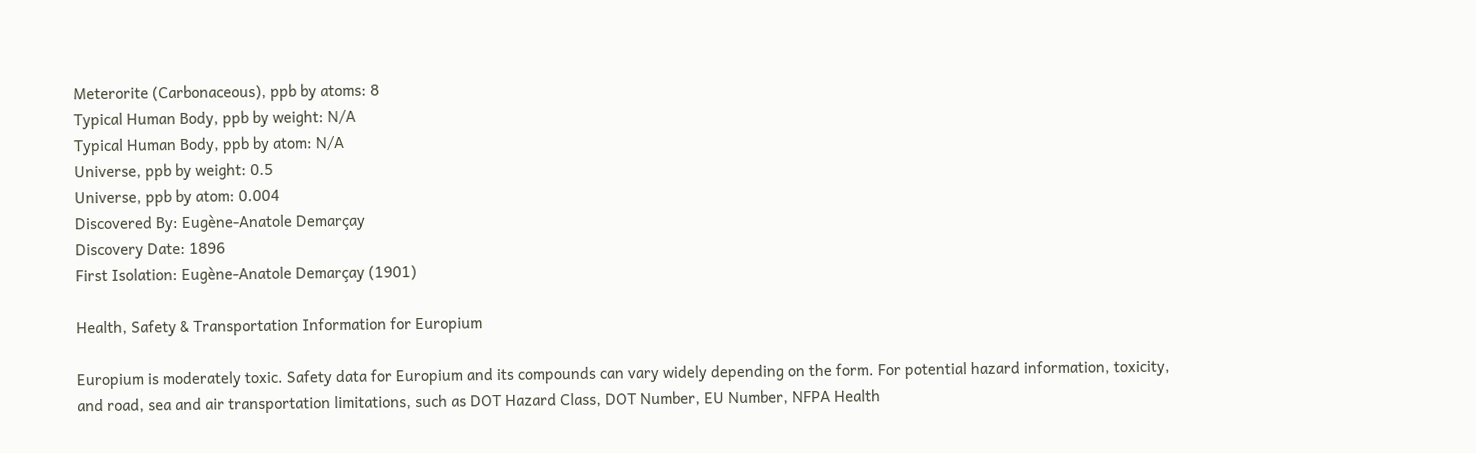Meterorite (Carbonaceous), ppb by atoms: 8
Typical Human Body, ppb by weight: N/A
Typical Human Body, ppb by atom: N/A
Universe, ppb by weight: 0.5
Universe, ppb by atom: 0.004
Discovered By: Eugène-Anatole Demarçay
Discovery Date: 1896
First Isolation: Eugène-Anatole Demarçay (1901)

Health, Safety & Transportation Information for Europium

Europium is moderately toxic. Safety data for Europium and its compounds can vary widely depending on the form. For potential hazard information, toxicity, and road, sea and air transportation limitations, such as DOT Hazard Class, DOT Number, EU Number, NFPA Health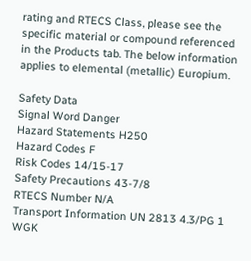rating and RTECS Class, please see the specific material or compound referenced in the Products tab. The below information applies to elemental (metallic) Europium.

Safety Data
Signal Word Danger
Hazard Statements H250
Hazard Codes F
Risk Codes 14/15-17
Safety Precautions 43-7/8
RTECS Number N/A
Transport Information UN 2813 4.3/PG 1
WGK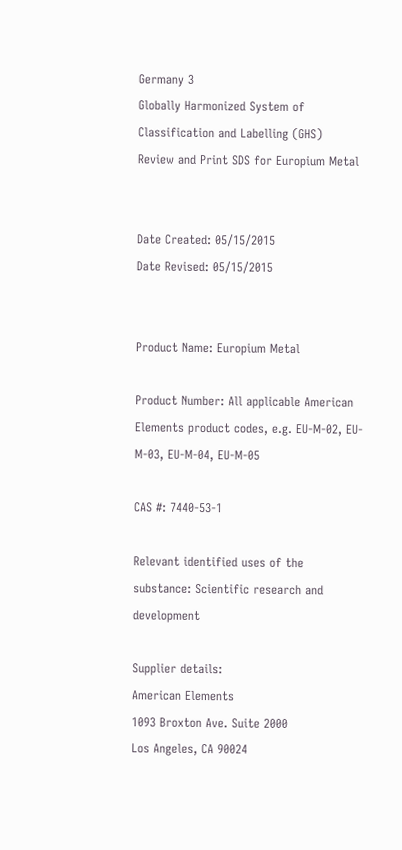Germany 3
Globally Harmonized System of
Classification and Labelling (GHS)
Review and Print SDS for Europium Metal


Date Created: 05/15/2015
Date Revised: 05/15/2015


Product Name: Europium Metal

Product Number: All applicable American Elements product codes, e.g. EU-M-02, EU-M-03, EU-M-04, EU-M-05

CAS #: 7440-53-1

Relevant identified uses of the substance: Scientific research and development

Supplier details:
American Elements
1093 Broxton Ave. Suite 2000
Los Angeles, CA 90024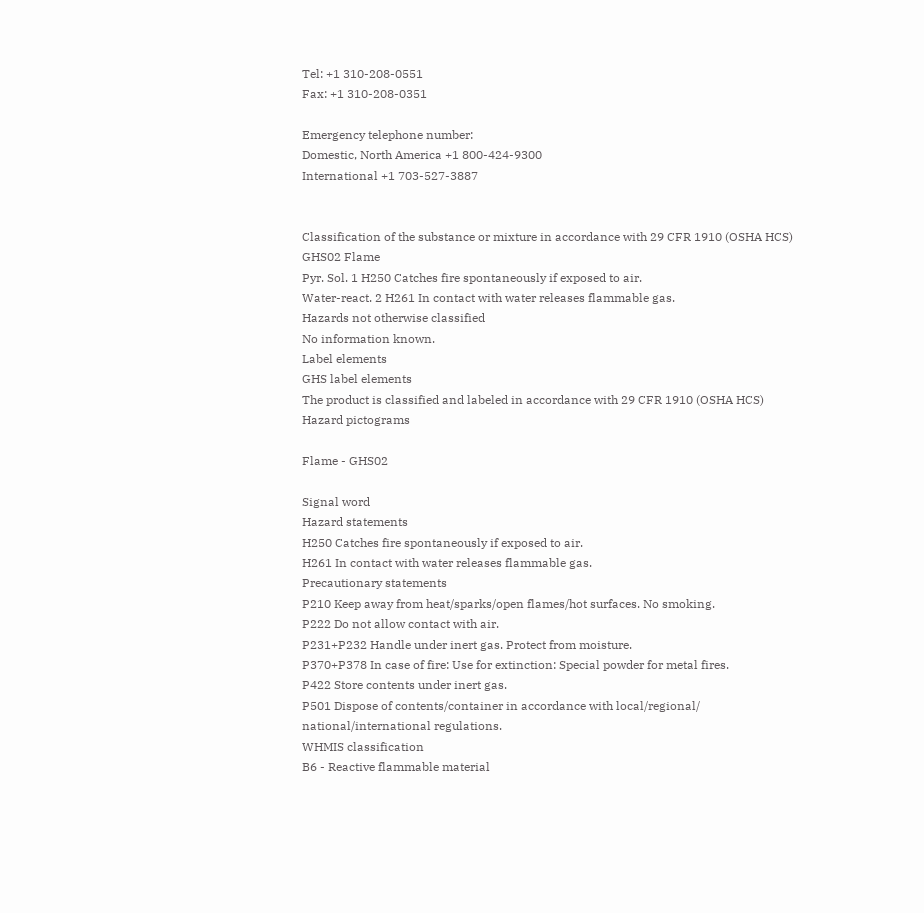Tel: +1 310-208-0551
Fax: +1 310-208-0351

Emergency telephone number:
Domestic, North America +1 800-424-9300
International +1 703-527-3887


Classification of the substance or mixture in accordance with 29 CFR 1910 (OSHA HCS)
GHS02 Flame
Pyr. Sol. 1 H250 Catches fire spontaneously if exposed to air.
Water-react. 2 H261 In contact with water releases flammable gas.
Hazards not otherwise classified
No information known.
Label elements
GHS label elements
The product is classified and labeled in accordance with 29 CFR 1910 (OSHA HCS)
Hazard pictograms

Flame - GHS02

Signal word
Hazard statements
H250 Catches fire spontaneously if exposed to air.
H261 In contact with water releases flammable gas.
Precautionary statements
P210 Keep away from heat/sparks/open flames/hot surfaces. No smoking.
P222 Do not allow contact with air.
P231+P232 Handle under inert gas. Protect from moisture.
P370+P378 In case of fire: Use for extinction: Special powder for metal fires.
P422 Store contents under inert gas.
P501 Dispose of contents/container in accordance with local/regional/
national/international regulations.
WHMIS classification
B6 - Reactive flammable material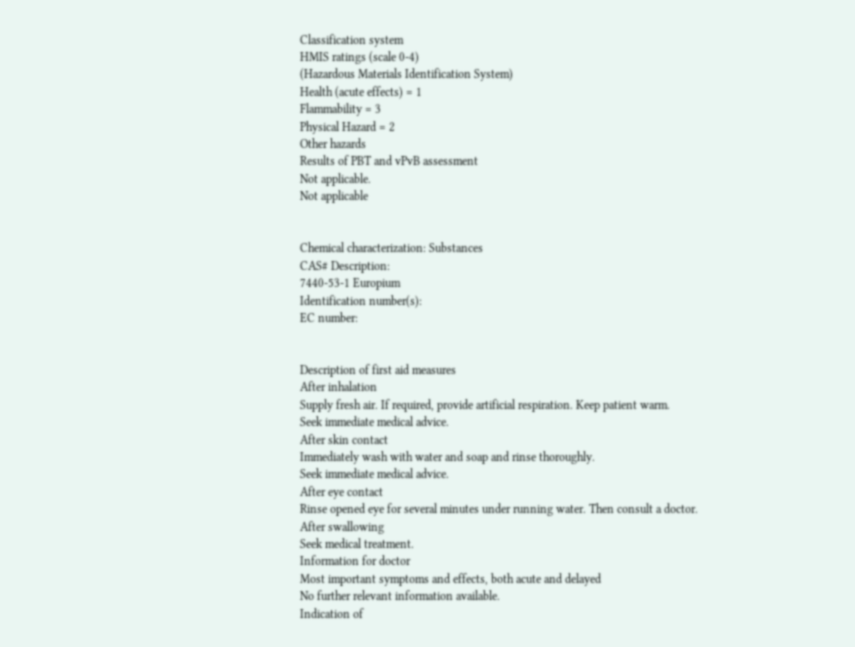Classification system
HMIS ratings (scale 0-4)
(Hazardous Materials Identification System)
Health (acute effects) = 1
Flammability = 3
Physical Hazard = 2
Other hazards
Results of PBT and vPvB assessment
Not applicable.
Not applicable


Chemical characterization: Substances
CAS# Description:
7440-53-1 Europium
Identification number(s):
EC number:


Description of first aid measures
After inhalation
Supply fresh air. If required, provide artificial respiration. Keep patient warm.
Seek immediate medical advice.
After skin contact
Immediately wash with water and soap and rinse thoroughly.
Seek immediate medical advice.
After eye contact
Rinse opened eye for several minutes under running water. Then consult a doctor.
After swallowing
Seek medical treatment.
Information for doctor
Most important symptoms and effects, both acute and delayed
No further relevant information available.
Indication of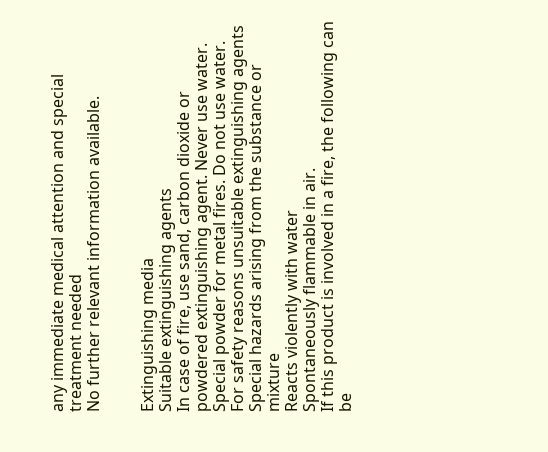any immediate medical attention and special treatment needed
No further relevant information available.


Extinguishing media
Suitable extinguishing agents
In case of fire, use sand, carbon dioxide or powdered extinguishing agent. Never use water.
Special powder for metal fires. Do not use water.
For safety reasons unsuitable extinguishing agents
Special hazards arising from the substance or mixture
Reacts violently with water
Spontaneously flammable in air.
If this product is involved in a fire, the following can be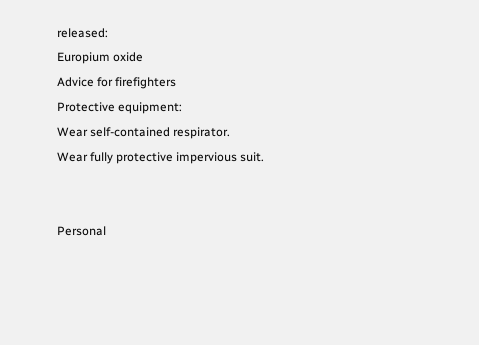released:
Europium oxide
Advice for firefighters
Protective equipment:
Wear self-contained respirator.
Wear fully protective impervious suit.


Personal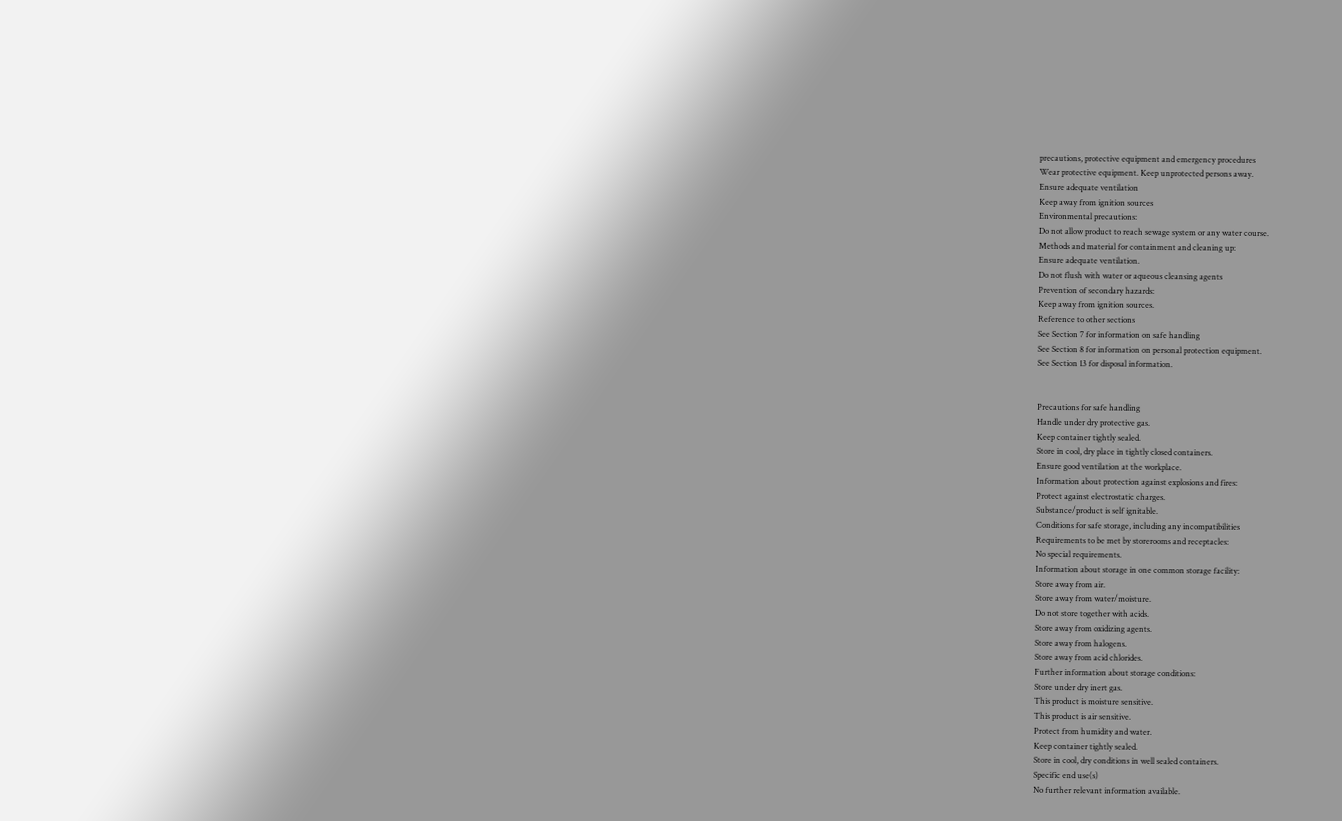precautions, protective equipment and emergency procedures
Wear protective equipment. Keep unprotected persons away.
Ensure adequate ventilation
Keep away from ignition sources
Environmental precautions:
Do not allow product to reach sewage system or any water course.
Methods and material for containment and cleaning up:
Ensure adequate ventilation.
Do not flush with water or aqueous cleansing agents
Prevention of secondary hazards:
Keep away from ignition sources.
Reference to other sections
See Section 7 for information on safe handling
See Section 8 for information on personal protection equipment.
See Section 13 for disposal information.


Precautions for safe handling
Handle under dry protective gas.
Keep container tightly sealed.
Store in cool, dry place in tightly closed containers.
Ensure good ventilation at the workplace.
Information about protection against explosions and fires:
Protect against electrostatic charges.
Substance/product is self ignitable.
Conditions for safe storage, including any incompatibilities
Requirements to be met by storerooms and receptacles:
No special requirements.
Information about storage in one common storage facility:
Store away from air.
Store away from water/moisture.
Do not store together with acids.
Store away from oxidizing agents.
Store away from halogens.
Store away from acid chlorides.
Further information about storage conditions:
Store under dry inert gas.
This product is moisture sensitive.
This product is air sensitive.
Protect from humidity and water.
Keep container tightly sealed.
Store in cool, dry conditions in well sealed containers.
Specific end use(s)
No further relevant information available.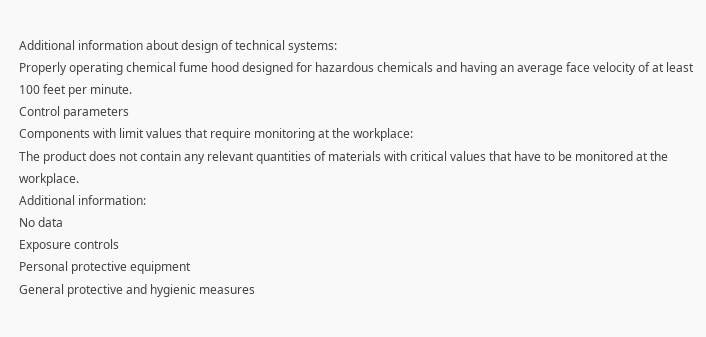Additional information about design of technical systems:
Properly operating chemical fume hood designed for hazardous chemicals and having an average face velocity of at least 100 feet per minute.
Control parameters
Components with limit values that require monitoring at the workplace:
The product does not contain any relevant quantities of materials with critical values that have to be monitored at the workplace.
Additional information:
No data
Exposure controls
Personal protective equipment
General protective and hygienic measures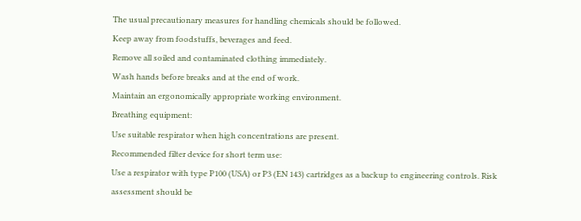The usual precautionary measures for handling chemicals should be followed.
Keep away from foodstuffs, beverages and feed.
Remove all soiled and contaminated clothing immediately.
Wash hands before breaks and at the end of work.
Maintain an ergonomically appropriate working environment.
Breathing equipment:
Use suitable respirator when high concentrations are present.
Recommended filter device for short term use:
Use a respirator with type P100 (USA) or P3 (EN 143) cartridges as a backup to engineering controls. Risk assessment should be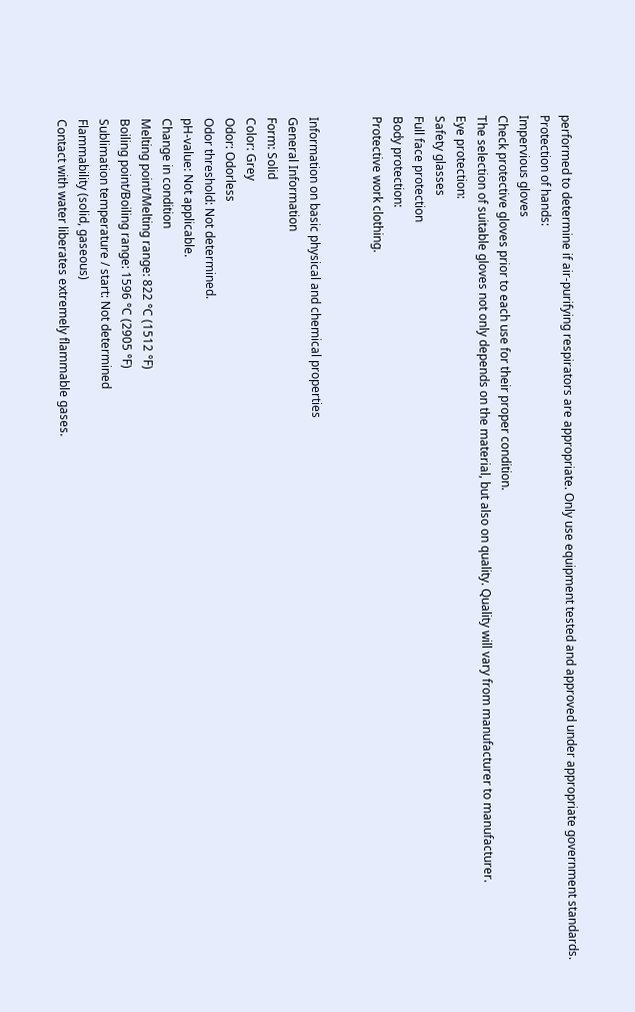performed to determine if air-purifying respirators are appropriate. Only use equipment tested and approved under appropriate government standards.
Protection of hands:
Impervious gloves
Check protective gloves prior to each use for their proper condition.
The selection of suitable gloves not only depends on the material, but also on quality. Quality will vary from manufacturer to manufacturer.
Eye protection:
Safety glasses
Full face protection
Body protection:
Protective work clothing.


Information on basic physical and chemical properties
General Information
Form: Solid
Color: Grey
Odor: Odorless
Odor threshold: Not determined.
pH-value: Not applicable.
Change in condition
Melting point/Melting range: 822 °C (1512 °F)
Boiling point/Boiling range: 1596 °C (2905 °F)
Sublimation temperature / start: Not determined
Flammability (solid, gaseous)
Contact with water liberates extremely flammable gases.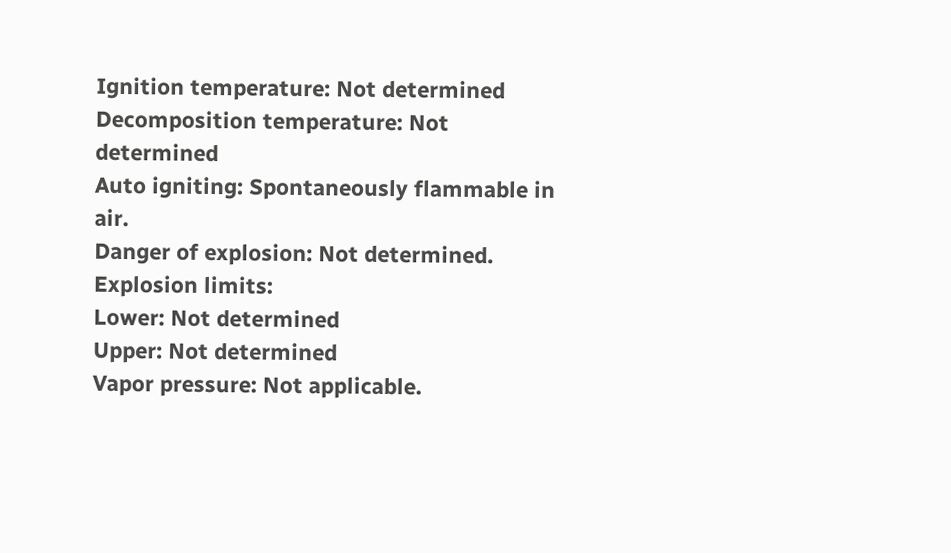Ignition temperature: Not determined
Decomposition temperature: Not determined
Auto igniting: Spontaneously flammable in air.
Danger of explosion: Not determined.
Explosion limits:
Lower: Not determined
Upper: Not determined
Vapor pressure: Not applicable.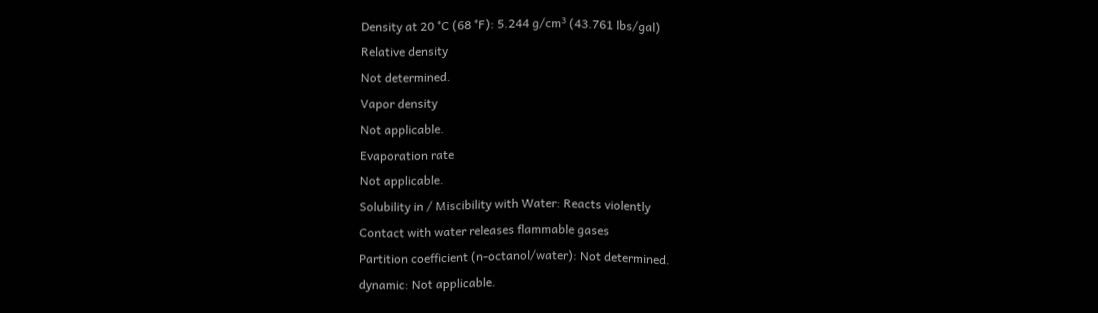Density at 20 °C (68 °F): 5.244 g/cm³ (43.761 lbs/gal)
Relative density
Not determined.
Vapor density
Not applicable.
Evaporation rate
Not applicable.
Solubility in / Miscibility with Water: Reacts violently
Contact with water releases flammable gases
Partition coefficient (n-octanol/water): Not determined.
dynamic: Not applicable.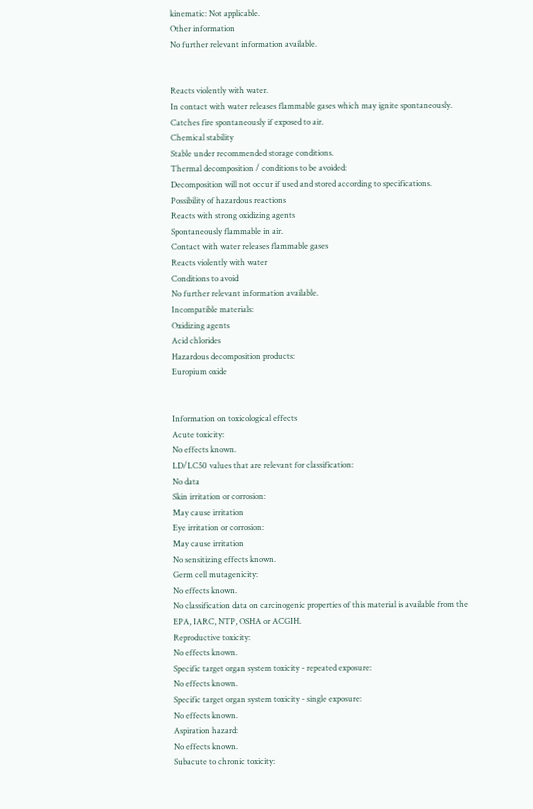kinematic: Not applicable.
Other information
No further relevant information available.


Reacts violently with water.
In contact with water releases flammable gases which may ignite spontaneously.
Catches fire spontaneously if exposed to air.
Chemical stability
Stable under recommended storage conditions.
Thermal decomposition / conditions to be avoided:
Decomposition will not occur if used and stored according to specifications.
Possibility of hazardous reactions
Reacts with strong oxidizing agents
Spontaneously flammable in air.
Contact with water releases flammable gases
Reacts violently with water
Conditions to avoid
No further relevant information available.
Incompatible materials:
Oxidizing agents
Acid chlorides
Hazardous decomposition products:
Europium oxide


Information on toxicological effects
Acute toxicity:
No effects known.
LD/LC50 values that are relevant for classification:
No data
Skin irritation or corrosion:
May cause irritation
Eye irritation or corrosion:
May cause irritation
No sensitizing effects known.
Germ cell mutagenicity:
No effects known.
No classification data on carcinogenic properties of this material is available from the EPA, IARC, NTP, OSHA or ACGIH.
Reproductive toxicity:
No effects known.
Specific target organ system toxicity - repeated exposure:
No effects known.
Specific target organ system toxicity - single exposure:
No effects known.
Aspiration hazard:
No effects known.
Subacute to chronic toxicity: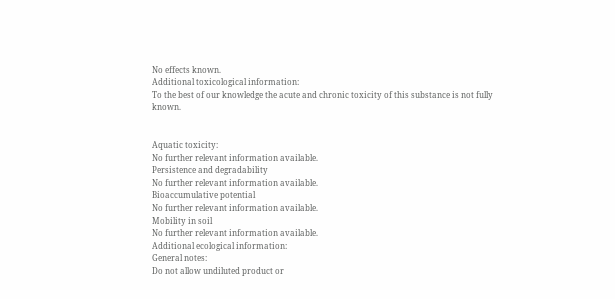No effects known.
Additional toxicological information:
To the best of our knowledge the acute and chronic toxicity of this substance is not fully known.


Aquatic toxicity:
No further relevant information available.
Persistence and degradability
No further relevant information available.
Bioaccumulative potential
No further relevant information available.
Mobility in soil
No further relevant information available.
Additional ecological information:
General notes:
Do not allow undiluted product or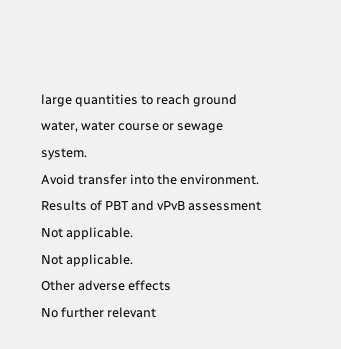large quantities to reach ground water, water course or sewage system.
Avoid transfer into the environment.
Results of PBT and vPvB assessment
Not applicable.
Not applicable.
Other adverse effects
No further relevant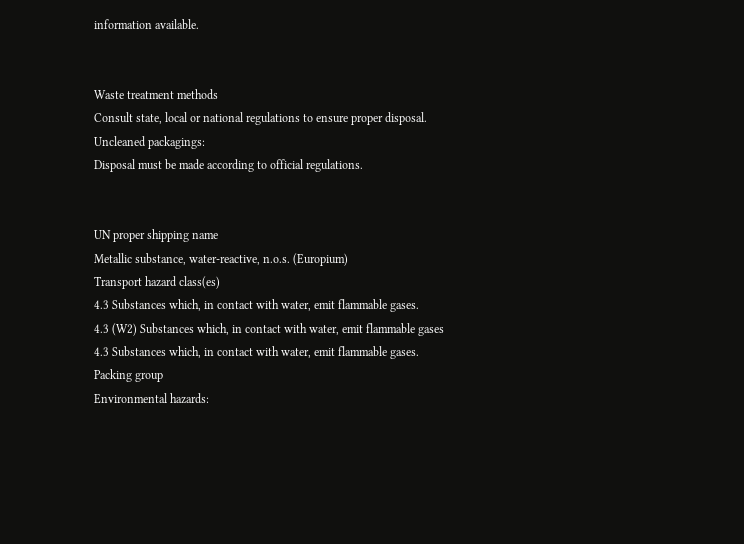information available.


Waste treatment methods
Consult state, local or national regulations to ensure proper disposal.
Uncleaned packagings:
Disposal must be made according to official regulations.


UN proper shipping name
Metallic substance, water-reactive, n.o.s. (Europium)
Transport hazard class(es)
4.3 Substances which, in contact with water, emit flammable gases.
4.3 (W2) Substances which, in contact with water, emit flammable gases
4.3 Substances which, in contact with water, emit flammable gases.
Packing group
Environmental hazards: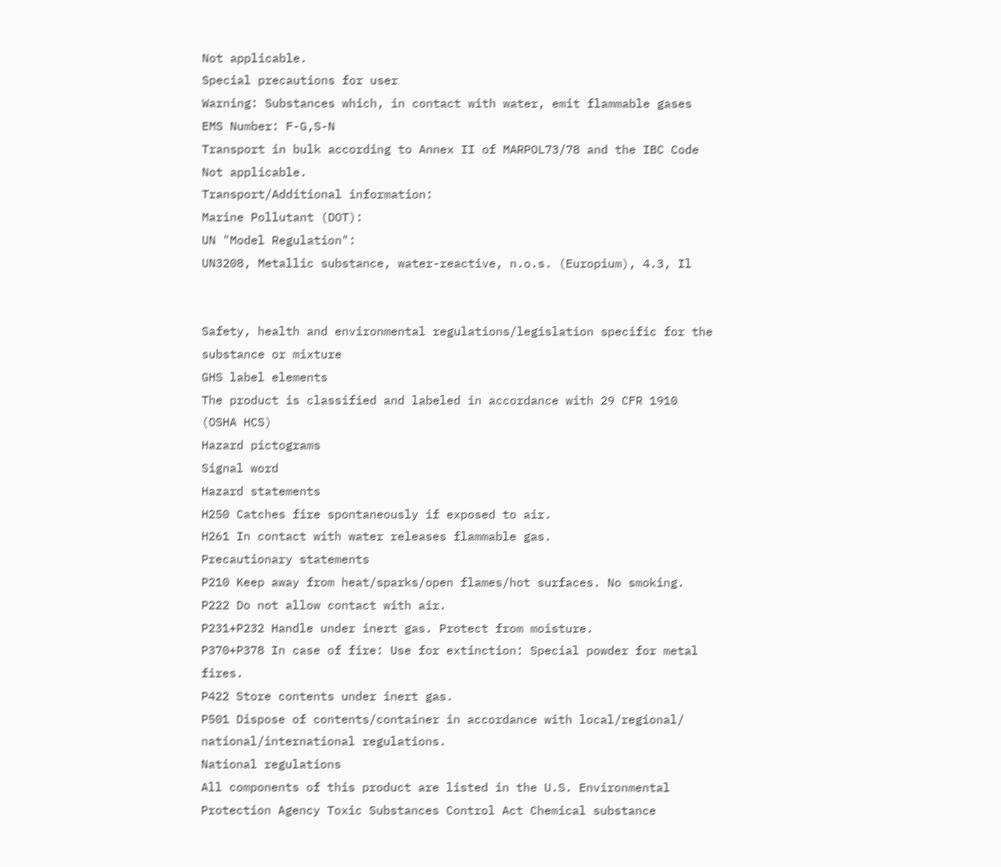Not applicable.
Special precautions for user
Warning: Substances which, in contact with water, emit flammable gases
EMS Number: F-G,S-N
Transport in bulk according to Annex II of MARPOL73/78 and the IBC Code
Not applicable.
Transport/Additional information:
Marine Pollutant (DOT):
UN "Model Regulation":
UN3208, Metallic substance, water-reactive, n.o.s. (Europium), 4.3, Il


Safety, health and environmental regulations/legislation specific for the substance or mixture
GHS label elements
The product is classified and labeled in accordance with 29 CFR 1910 (OSHA HCS)
Hazard pictograms
Signal word
Hazard statements
H250 Catches fire spontaneously if exposed to air.
H261 In contact with water releases flammable gas.
Precautionary statements
P210 Keep away from heat/sparks/open flames/hot surfaces. No smoking.
P222 Do not allow contact with air.
P231+P232 Handle under inert gas. Protect from moisture.
P370+P378 In case of fire: Use for extinction: Special powder for metal fires.
P422 Store contents under inert gas.
P501 Dispose of contents/container in accordance with local/regional/
national/international regulations.
National regulations
All components of this product are listed in the U.S. Environmental Protection Agency Toxic Substances Control Act Chemical substance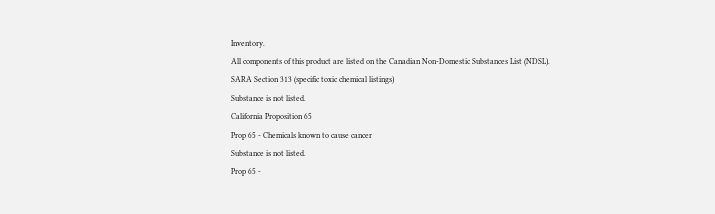Inventory.
All components of this product are listed on the Canadian Non-Domestic Substances List (NDSL).
SARA Section 313 (specific toxic chemical listings)
Substance is not listed.
California Proposition 65
Prop 65 - Chemicals known to cause cancer
Substance is not listed.
Prop 65 -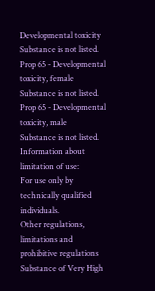Developmental toxicity
Substance is not listed.
Prop 65 - Developmental toxicity, female
Substance is not listed.
Prop 65 - Developmental toxicity, male
Substance is not listed.
Information about limitation of use:
For use only by technically qualified individuals.
Other regulations, limitations and prohibitive regulations
Substance of Very High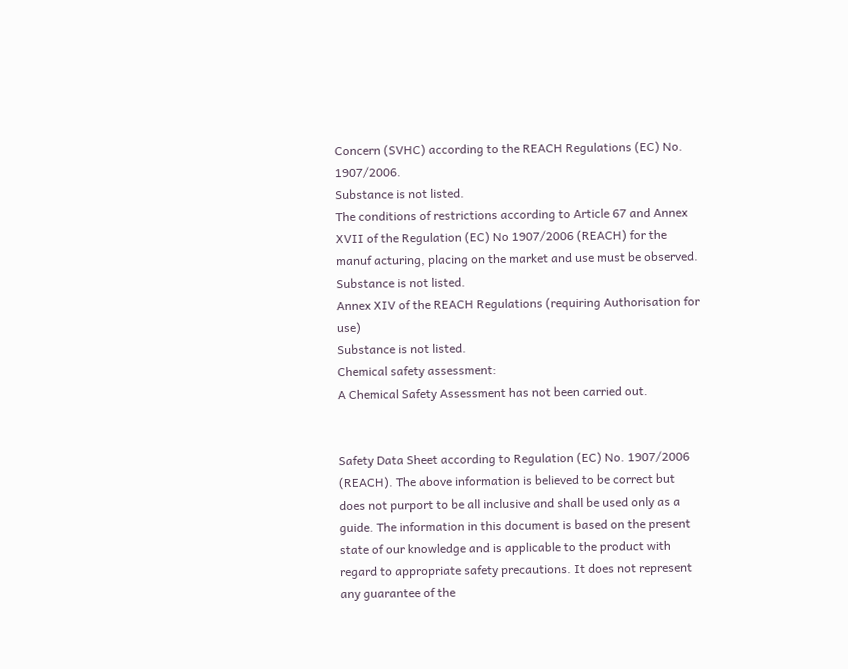Concern (SVHC) according to the REACH Regulations (EC) No. 1907/2006.
Substance is not listed.
The conditions of restrictions according to Article 67 and Annex XVII of the Regulation (EC) No 1907/2006 (REACH) for the manuf acturing, placing on the market and use must be observed.
Substance is not listed.
Annex XIV of the REACH Regulations (requiring Authorisation for use)
Substance is not listed.
Chemical safety assessment:
A Chemical Safety Assessment has not been carried out.


Safety Data Sheet according to Regulation (EC) No. 1907/2006 (REACH). The above information is believed to be correct but does not purport to be all inclusive and shall be used only as a guide. The information in this document is based on the present state of our knowledge and is applicable to the product with regard to appropriate safety precautions. It does not represent any guarantee of the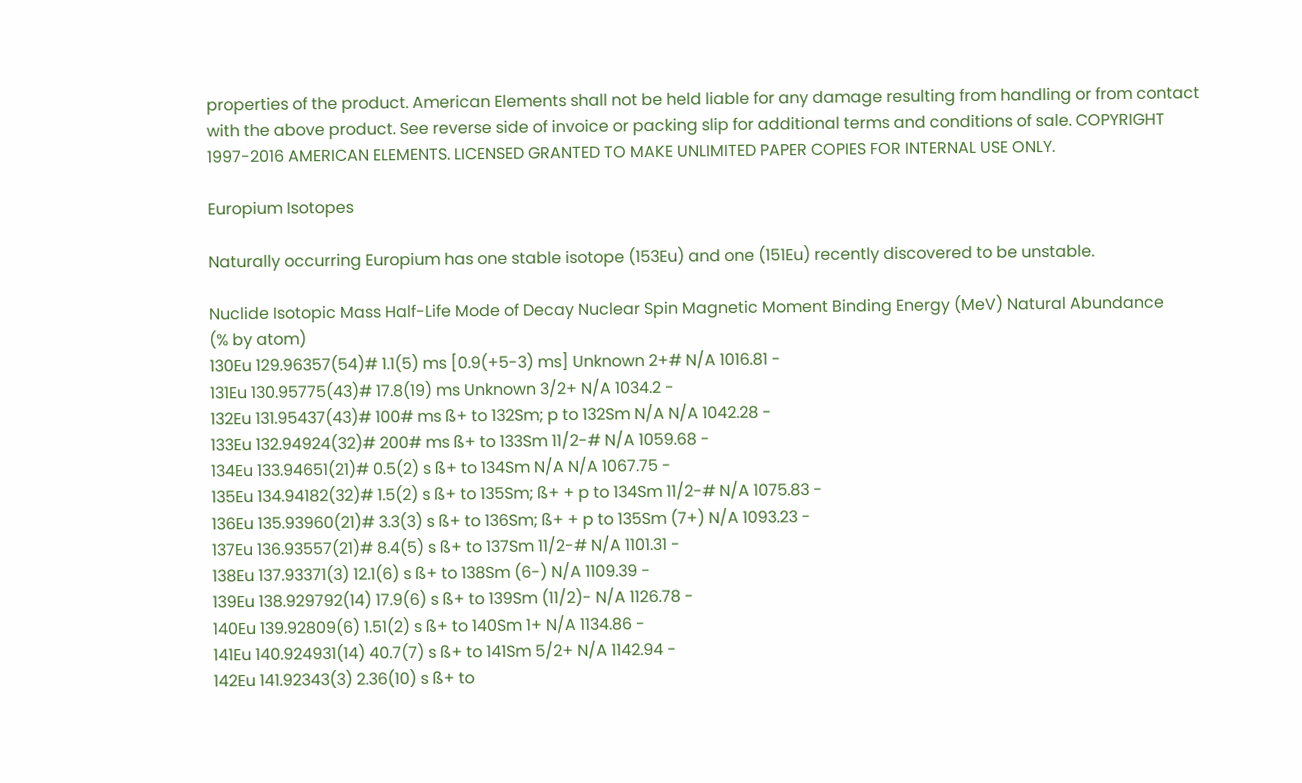properties of the product. American Elements shall not be held liable for any damage resulting from handling or from contact with the above product. See reverse side of invoice or packing slip for additional terms and conditions of sale. COPYRIGHT 1997-2016 AMERICAN ELEMENTS. LICENSED GRANTED TO MAKE UNLIMITED PAPER COPIES FOR INTERNAL USE ONLY.

Europium Isotopes

Naturally occurring Europium has one stable isotope (153Eu) and one (151Eu) recently discovered to be unstable.

Nuclide Isotopic Mass Half-Life Mode of Decay Nuclear Spin Magnetic Moment Binding Energy (MeV) Natural Abundance
(% by atom)
130Eu 129.96357(54)# 1.1(5) ms [0.9(+5-3) ms] Unknown 2+# N/A 1016.81 -
131Eu 130.95775(43)# 17.8(19) ms Unknown 3/2+ N/A 1034.2 -
132Eu 131.95437(43)# 100# ms ß+ to 132Sm; p to 132Sm N/A N/A 1042.28 -
133Eu 132.94924(32)# 200# ms ß+ to 133Sm 11/2-# N/A 1059.68 -
134Eu 133.94651(21)# 0.5(2) s ß+ to 134Sm N/A N/A 1067.75 -
135Eu 134.94182(32)# 1.5(2) s ß+ to 135Sm; ß+ + p to 134Sm 11/2-# N/A 1075.83 -
136Eu 135.93960(21)# 3.3(3) s ß+ to 136Sm; ß+ + p to 135Sm (7+) N/A 1093.23 -
137Eu 136.93557(21)# 8.4(5) s ß+ to 137Sm 11/2-# N/A 1101.31 -
138Eu 137.93371(3) 12.1(6) s ß+ to 138Sm (6-) N/A 1109.39 -
139Eu 138.929792(14) 17.9(6) s ß+ to 139Sm (11/2)- N/A 1126.78 -
140Eu 139.92809(6) 1.51(2) s ß+ to 140Sm 1+ N/A 1134.86 -
141Eu 140.924931(14) 40.7(7) s ß+ to 141Sm 5/2+ N/A 1142.94 -
142Eu 141.92343(3) 2.36(10) s ß+ to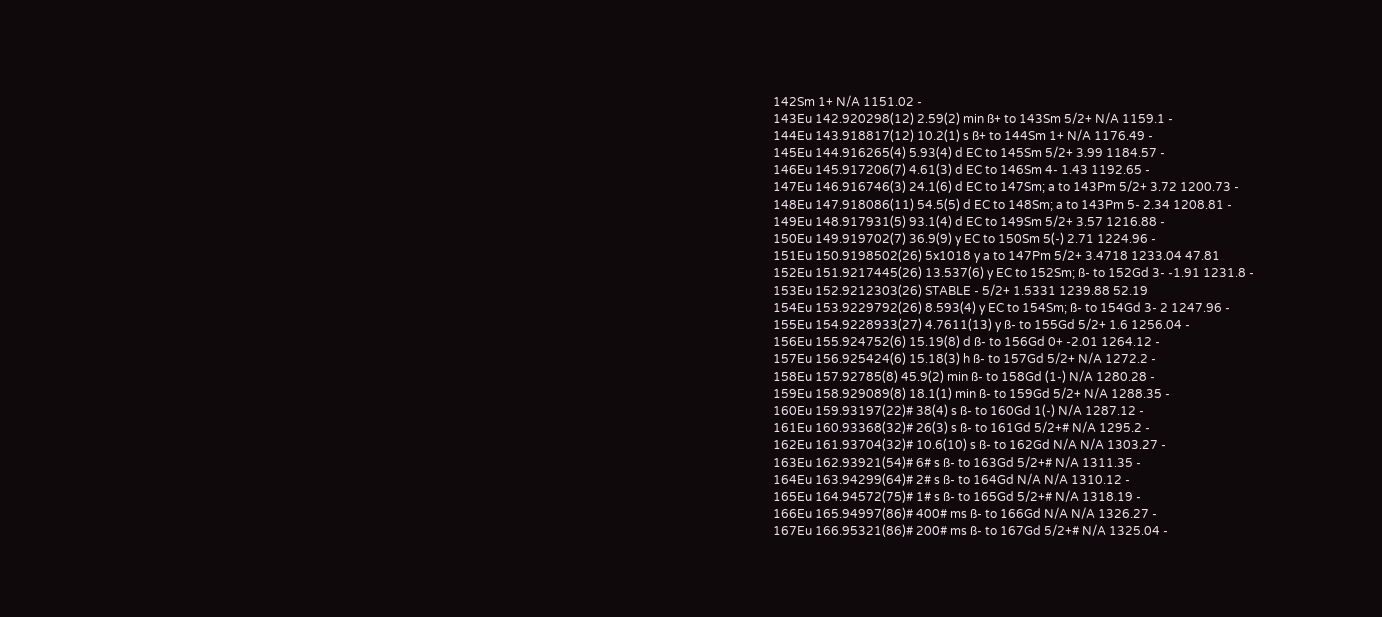142Sm 1+ N/A 1151.02 -
143Eu 142.920298(12) 2.59(2) min ß+ to 143Sm 5/2+ N/A 1159.1 -
144Eu 143.918817(12) 10.2(1) s ß+ to 144Sm 1+ N/A 1176.49 -
145Eu 144.916265(4) 5.93(4) d EC to 145Sm 5/2+ 3.99 1184.57 -
146Eu 145.917206(7) 4.61(3) d EC to 146Sm 4- 1.43 1192.65 -
147Eu 146.916746(3) 24.1(6) d EC to 147Sm; a to 143Pm 5/2+ 3.72 1200.73 -
148Eu 147.918086(11) 54.5(5) d EC to 148Sm; a to 143Pm 5- 2.34 1208.81 -
149Eu 148.917931(5) 93.1(4) d EC to 149Sm 5/2+ 3.57 1216.88 -
150Eu 149.919702(7) 36.9(9) y EC to 150Sm 5(-) 2.71 1224.96 -
151Eu 150.9198502(26) 5x1018 y a to 147Pm 5/2+ 3.4718 1233.04 47.81
152Eu 151.9217445(26) 13.537(6) y EC to 152Sm; ß- to 152Gd 3- -1.91 1231.8 -
153Eu 152.9212303(26) STABLE - 5/2+ 1.5331 1239.88 52.19
154Eu 153.9229792(26) 8.593(4) y EC to 154Sm; ß- to 154Gd 3- 2 1247.96 -
155Eu 154.9228933(27) 4.7611(13) y ß- to 155Gd 5/2+ 1.6 1256.04 -
156Eu 155.924752(6) 15.19(8) d ß- to 156Gd 0+ -2.01 1264.12 -
157Eu 156.925424(6) 15.18(3) h ß- to 157Gd 5/2+ N/A 1272.2 -
158Eu 157.92785(8) 45.9(2) min ß- to 158Gd (1-) N/A 1280.28 -
159Eu 158.929089(8) 18.1(1) min ß- to 159Gd 5/2+ N/A 1288.35 -
160Eu 159.93197(22)# 38(4) s ß- to 160Gd 1(-) N/A 1287.12 -
161Eu 160.93368(32)# 26(3) s ß- to 161Gd 5/2+# N/A 1295.2 -
162Eu 161.93704(32)# 10.6(10) s ß- to 162Gd N/A N/A 1303.27 -
163Eu 162.93921(54)# 6# s ß- to 163Gd 5/2+# N/A 1311.35 -
164Eu 163.94299(64)# 2# s ß- to 164Gd N/A N/A 1310.12 -
165Eu 164.94572(75)# 1# s ß- to 165Gd 5/2+# N/A 1318.19 -
166Eu 165.94997(86)# 400# ms ß- to 166Gd N/A N/A 1326.27 -
167Eu 166.95321(86)# 200# ms ß- to 167Gd 5/2+# N/A 1325.04 -